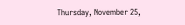Thursday, November 25,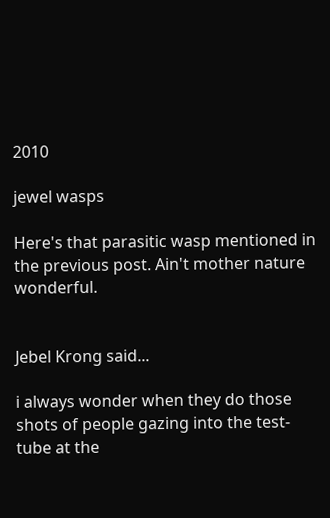2010

jewel wasps

Here's that parasitic wasp mentioned in the previous post. Ain't mother nature wonderful.


Jebel Krong said...

i always wonder when they do those shots of people gazing into the test-tube at the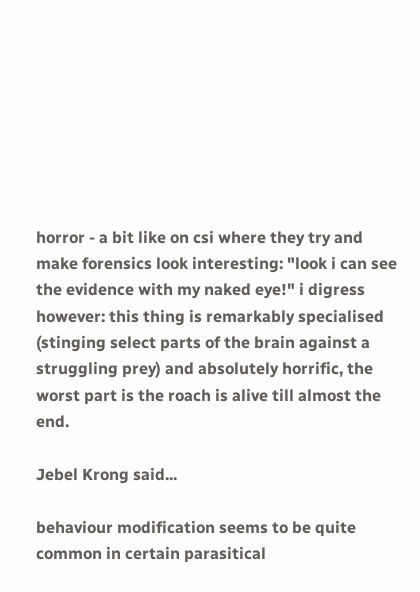horror - a bit like on csi where they try and make forensics look interesting: "look i can see the evidence with my naked eye!" i digress however: this thing is remarkably specialised (stinging select parts of the brain against a struggling prey) and absolutely horrific, the worst part is the roach is alive till almost the end.

Jebel Krong said...

behaviour modification seems to be quite common in certain parasitical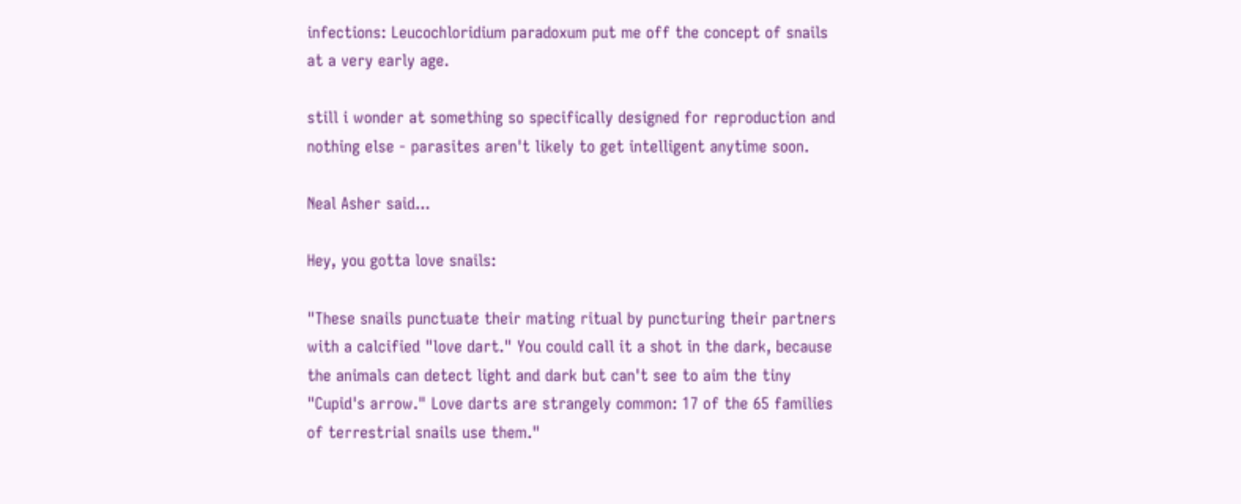infections: Leucochloridium paradoxum put me off the concept of snails at a very early age.

still i wonder at something so specifically designed for reproduction and nothing else - parasites aren't likely to get intelligent anytime soon.

Neal Asher said...

Hey, you gotta love snails:

"These snails punctuate their mating ritual by puncturing their partners with a calcified "love dart." You could call it a shot in the dark, because the animals can detect light and dark but can't see to aim the tiny "Cupid's arrow." Love darts are strangely common: 17 of the 65 families of terrestrial snails use them."